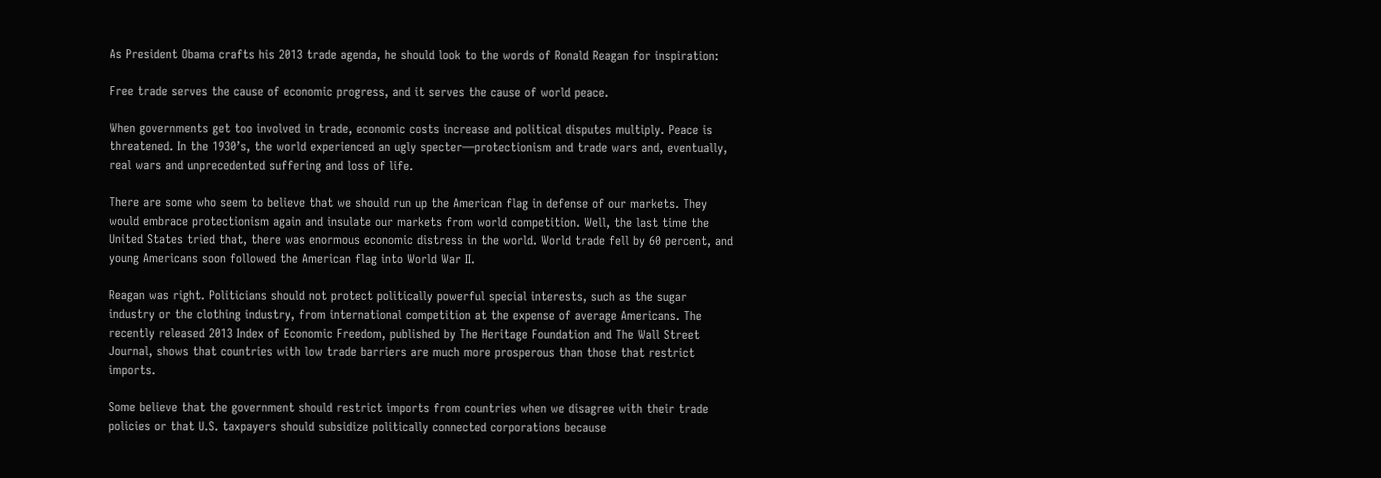As President Obama crafts his 2013 trade agenda, he should look to the words of Ronald Reagan for inspiration:

Free trade serves the cause of economic progress, and it serves the cause of world peace.

When governments get too involved in trade, economic costs increase and political disputes multiply. Peace is threatened. In the 1930’s, the world experienced an ugly specter—protectionism and trade wars and, eventually, real wars and unprecedented suffering and loss of life.

There are some who seem to believe that we should run up the American flag in defense of our markets. They would embrace protectionism again and insulate our markets from world competition. Well, the last time the United States tried that, there was enormous economic distress in the world. World trade fell by 60 percent, and young Americans soon followed the American flag into World War II.

Reagan was right. Politicians should not protect politically powerful special interests, such as the sugar industry or the clothing industry, from international competition at the expense of average Americans. The recently released 2013 Index of Economic Freedom, published by The Heritage Foundation and The Wall Street Journal, shows that countries with low trade barriers are much more prosperous than those that restrict imports.

Some believe that the government should restrict imports from countries when we disagree with their trade policies or that U.S. taxpayers should subsidize politically connected corporations because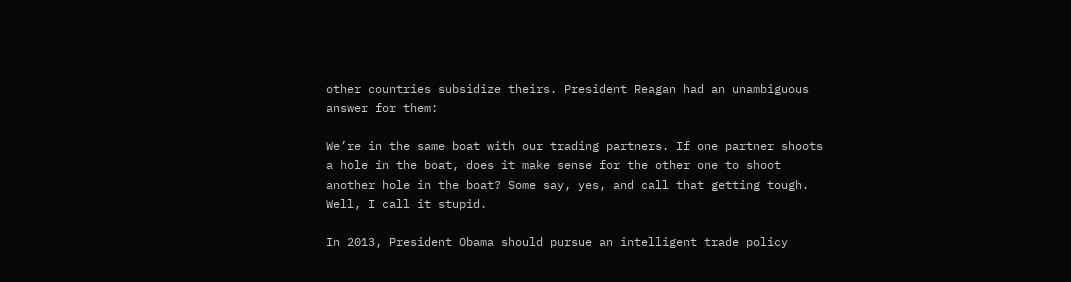other countries subsidize theirs. President Reagan had an unambiguous answer for them:

We’re in the same boat with our trading partners. If one partner shoots a hole in the boat, does it make sense for the other one to shoot another hole in the boat? Some say, yes, and call that getting tough. Well, I call it stupid.

In 2013, President Obama should pursue an intelligent trade policy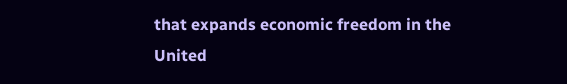that expands economic freedom in the United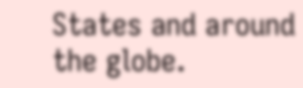States and around the globe.